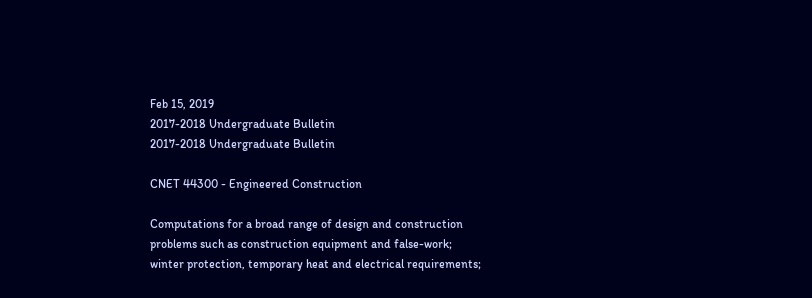Feb 15, 2019
2017-2018 Undergraduate Bulletin
2017-2018 Undergraduate Bulletin

CNET 44300 - Engineered Construction

Computations for a broad range of design and construction problems such as construction equipment and false-work; winter protection, temporary heat and electrical requirements;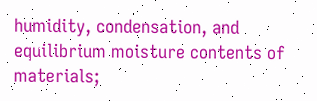humidity, condensation, and equilibrium moisture contents of materials;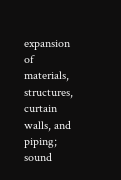expansion of materials, structures, curtain walls, and piping; sound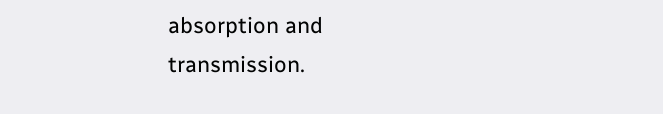absorption and transmission.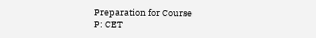Preparation for Course
P: CET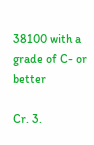38100 with a grade of C- or better

Cr. 3.